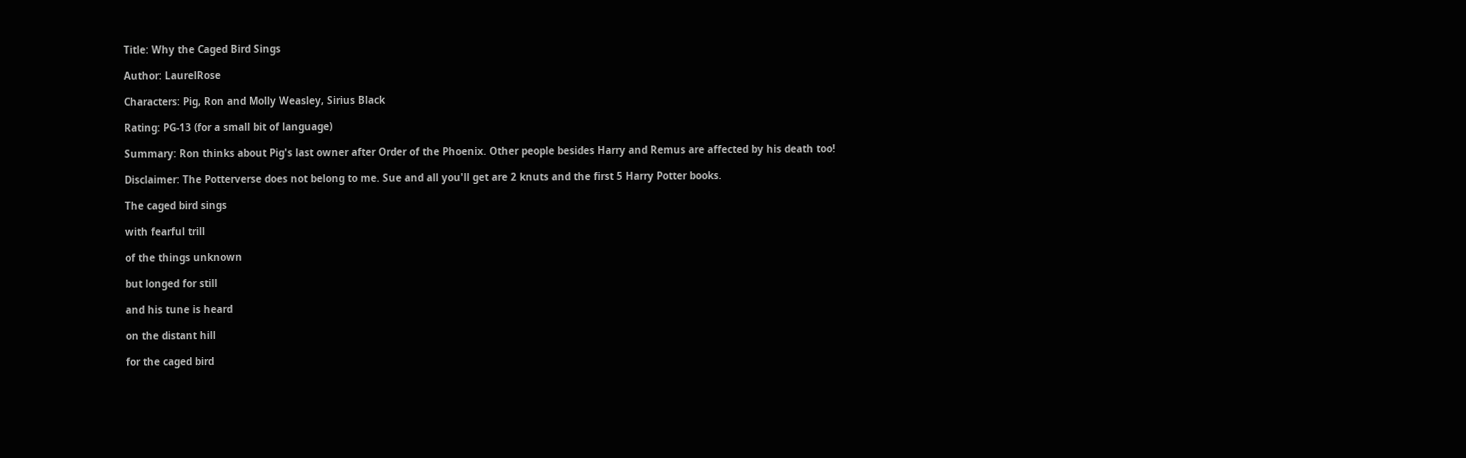Title: Why the Caged Bird Sings

Author: LaurelRose

Characters: Pig, Ron and Molly Weasley, Sirius Black

Rating: PG-13 (for a small bit of language)

Summary: Ron thinks about Pig's last owner after Order of the Phoenix. Other people besides Harry and Remus are affected by his death too!

Disclaimer: The Potterverse does not belong to me. Sue and all you'll get are 2 knuts and the first 5 Harry Potter books.

The caged bird sings

with fearful trill

of the things unknown

but longed for still

and his tune is heard

on the distant hill

for the caged bird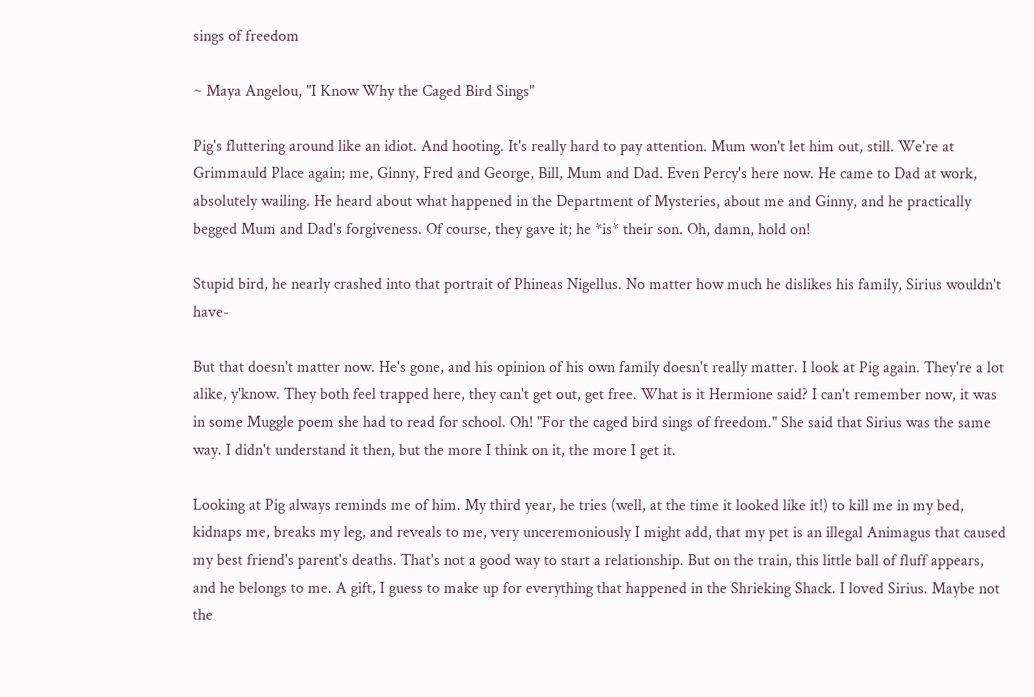sings of freedom

~ Maya Angelou, "I Know Why the Caged Bird Sings"

Pig's fluttering around like an idiot. And hooting. It's really hard to pay attention. Mum won't let him out, still. We're at Grimmauld Place again; me, Ginny, Fred and George, Bill, Mum and Dad. Even Percy's here now. He came to Dad at work, absolutely wailing. He heard about what happened in the Department of Mysteries, about me and Ginny, and he practically begged Mum and Dad's forgiveness. Of course, they gave it; he *is* their son. Oh, damn, hold on!

Stupid bird, he nearly crashed into that portrait of Phineas Nigellus. No matter how much he dislikes his family, Sirius wouldn't have-

But that doesn't matter now. He's gone, and his opinion of his own family doesn't really matter. I look at Pig again. They're a lot alike, y'know. They both feel trapped here, they can't get out, get free. What is it Hermione said? I can't remember now, it was in some Muggle poem she had to read for school. Oh! "For the caged bird sings of freedom." She said that Sirius was the same way. I didn't understand it then, but the more I think on it, the more I get it.

Looking at Pig always reminds me of him. My third year, he tries (well, at the time it looked like it!) to kill me in my bed, kidnaps me, breaks my leg, and reveals to me, very unceremoniously I might add, that my pet is an illegal Animagus that caused my best friend's parent's deaths. That's not a good way to start a relationship. But on the train, this little ball of fluff appears, and he belongs to me. A gift, I guess to make up for everything that happened in the Shrieking Shack. I loved Sirius. Maybe not the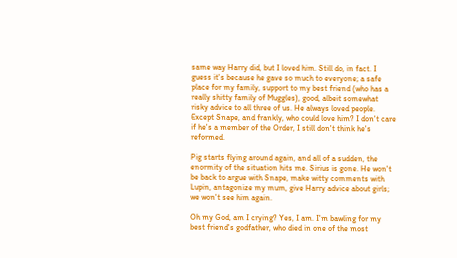same way Harry did, but I loved him. Still do, in fact. I guess it's because he gave so much to everyone; a safe place for my family, support to my best friend (who has a really shitty family of Muggles), good, albeit somewhat risky advice to all three of us. He always loved people. Except Snape, and frankly, who could love him? I don't care if he's a member of the Order, I still don't think he's reformed.

Pig starts flying around again, and all of a sudden, the enormity of the situation hits me. Sirius is gone. He won't be back to argue with Snape, make witty comments with Lupin, antagonize my mum, give Harry advice about girls; we won't see him again.

Oh my God, am I crying? Yes, I am. I'm bawling for my best friend's godfather, who died in one of the most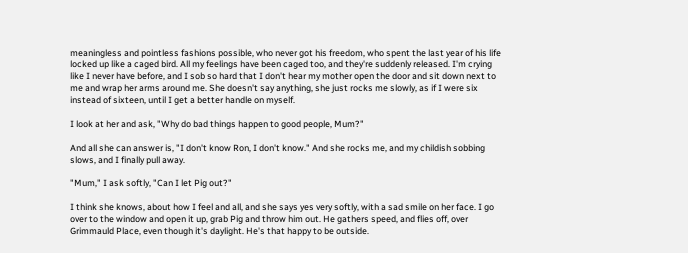meaningless and pointless fashions possible, who never got his freedom, who spent the last year of his life locked up like a caged bird. All my feelings have been caged too, and they're suddenly released. I'm crying like I never have before, and I sob so hard that I don't hear my mother open the door and sit down next to me and wrap her arms around me. She doesn't say anything, she just rocks me slowly, as if I were six instead of sixteen, until I get a better handle on myself.

I look at her and ask, "Why do bad things happen to good people, Mum?"

And all she can answer is, "I don't know Ron, I don't know." And she rocks me, and my childish sobbing slows, and I finally pull away.

"Mum," I ask softly, "Can I let Pig out?"

I think she knows, about how I feel and all, and she says yes very softly, with a sad smile on her face. I go over to the window and open it up, grab Pig and throw him out. He gathers speed, and flies off, over Grimmauld Place, even though it's daylight. He's that happy to be outside.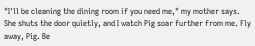"I'll be cleaning the dining room if you need me," my mother says. She shuts the door quietly, and I watch Pig soar further from me. Fly away, Pig. Be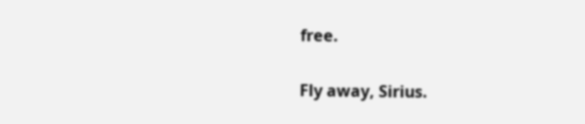free.

Fly away, Sirius.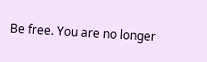Be free. You are no longer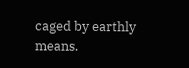caged by earthly means.